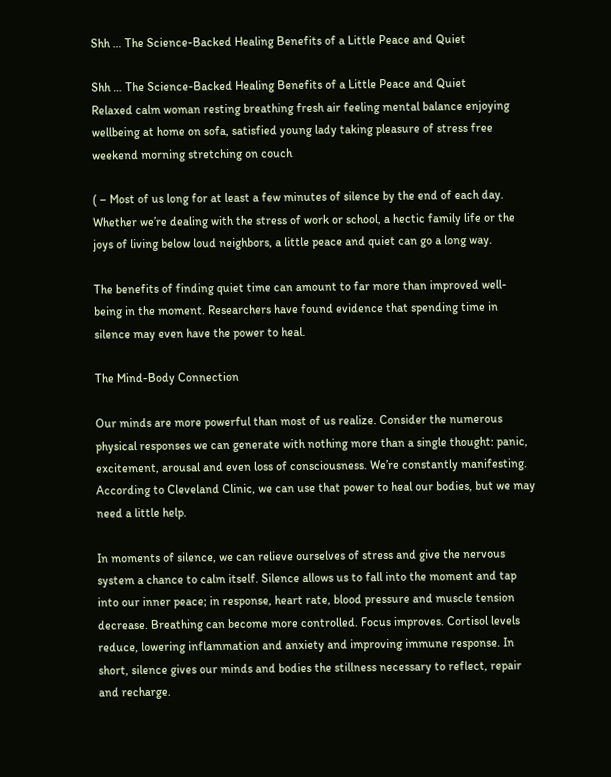Shh … The Science-Backed Healing Benefits of a Little Peace and Quiet

Shh … The Science-Backed Healing Benefits of a Little Peace and Quiet
Relaxed calm woman resting breathing fresh air feeling mental balance enjoying wellbeing at home on sofa, satisfied young lady taking pleasure of stress free weekend morning stretching on couch

( – Most of us long for at least a few minutes of silence by the end of each day. Whether we’re dealing with the stress of work or school, a hectic family life or the joys of living below loud neighbors, a little peace and quiet can go a long way.

The benefits of finding quiet time can amount to far more than improved well-being in the moment. Researchers have found evidence that spending time in silence may even have the power to heal.

The Mind-Body Connection

Our minds are more powerful than most of us realize. Consider the numerous physical responses we can generate with nothing more than a single thought: panic, excitement, arousal and even loss of consciousness. We’re constantly manifesting. According to Cleveland Clinic, we can use that power to heal our bodies, but we may need a little help.

In moments of silence, we can relieve ourselves of stress and give the nervous system a chance to calm itself. Silence allows us to fall into the moment and tap into our inner peace; in response, heart rate, blood pressure and muscle tension decrease. Breathing can become more controlled. Focus improves. Cortisol levels reduce, lowering inflammation and anxiety and improving immune response. In short, silence gives our minds and bodies the stillness necessary to reflect, repair and recharge.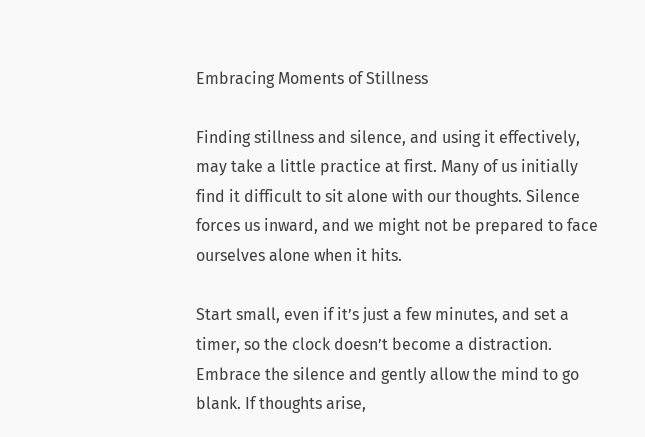Embracing Moments of Stillness

Finding stillness and silence, and using it effectively, may take a little practice at first. Many of us initially find it difficult to sit alone with our thoughts. Silence forces us inward, and we might not be prepared to face ourselves alone when it hits.

Start small, even if it’s just a few minutes, and set a timer, so the clock doesn’t become a distraction. Embrace the silence and gently allow the mind to go blank. If thoughts arise,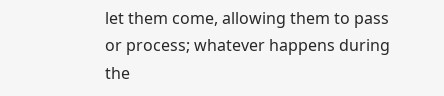let them come, allowing them to pass or process; whatever happens during the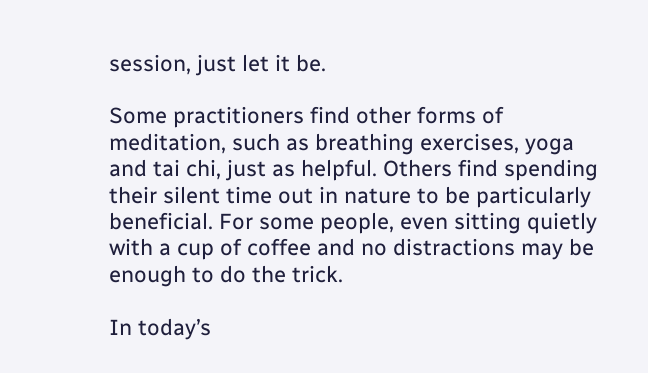session, just let it be.

Some practitioners find other forms of meditation, such as breathing exercises, yoga and tai chi, just as helpful. Others find spending their silent time out in nature to be particularly beneficial. For some people, even sitting quietly with a cup of coffee and no distractions may be enough to do the trick.

In today’s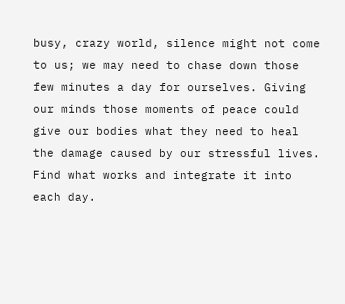busy, crazy world, silence might not come to us; we may need to chase down those few minutes a day for ourselves. Giving our minds those moments of peace could give our bodies what they need to heal the damage caused by our stressful lives. Find what works and integrate it into each day.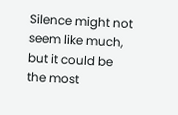Silence might not seem like much, but it could be the most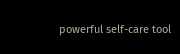powerful self-care tool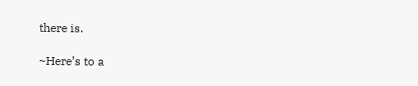there is.

~Here’s to a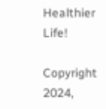Healthier Life!

Copyright 2024,